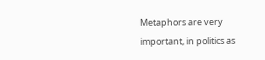Metaphors are very important, in politics as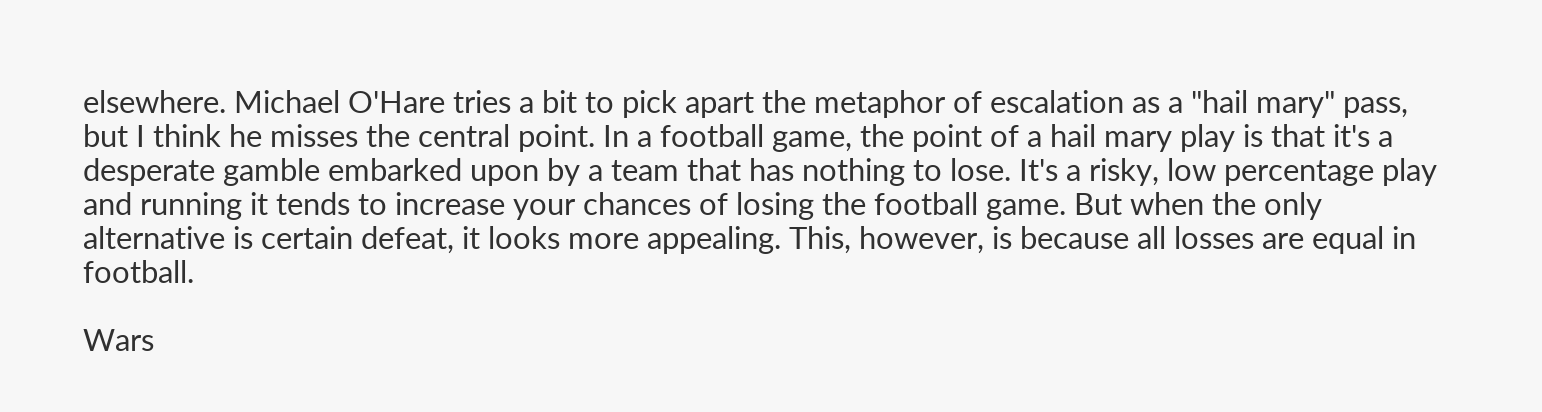elsewhere. Michael O'Hare tries a bit to pick apart the metaphor of escalation as a "hail mary" pass, but I think he misses the central point. In a football game, the point of a hail mary play is that it's a desperate gamble embarked upon by a team that has nothing to lose. It's a risky, low percentage play and running it tends to increase your chances of losing the football game. But when the only alternative is certain defeat, it looks more appealing. This, however, is because all losses are equal in football.

Wars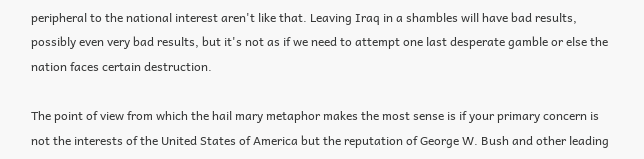peripheral to the national interest aren't like that. Leaving Iraq in a shambles will have bad results, possibly even very bad results, but it's not as if we need to attempt one last desperate gamble or else the nation faces certain destruction.

The point of view from which the hail mary metaphor makes the most sense is if your primary concern is not the interests of the United States of America but the reputation of George W. Bush and other leading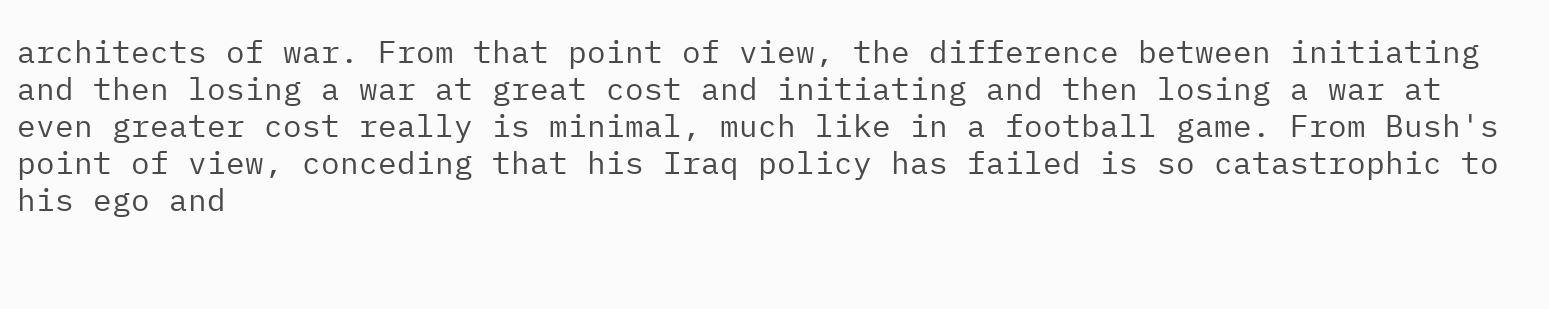architects of war. From that point of view, the difference between initiating and then losing a war at great cost and initiating and then losing a war at even greater cost really is minimal, much like in a football game. From Bush's point of view, conceding that his Iraq policy has failed is so catastrophic to his ego and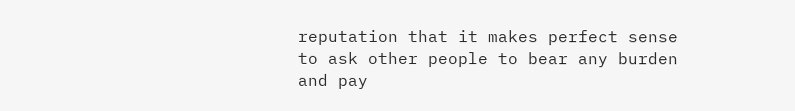reputation that it makes perfect sense to ask other people to bear any burden and pay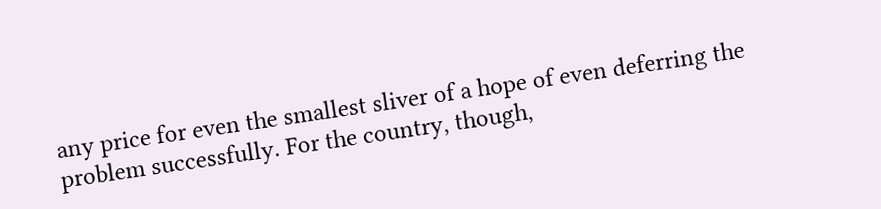any price for even the smallest sliver of a hope of even deferring the problem successfully. For the country, though,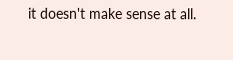it doesn't make sense at all.